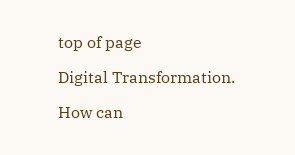top of page

Digital Transformation.

How can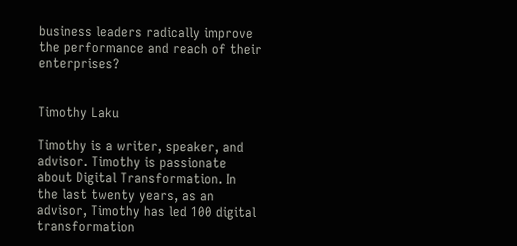business leaders radically improve the performance and reach of their enterprises?


Timothy Laku

Timothy is a writer, speaker, and advisor. Timothy is passionate about Digital Transformation. In the last twenty years, as an advisor, Timothy has led 100 digital transformation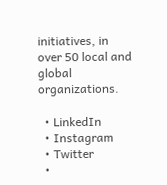initiatives, in over 50 local and global organizations.

  • LinkedIn
  • Instagram
  • Twitter
  •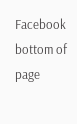Facebook
bottom of page